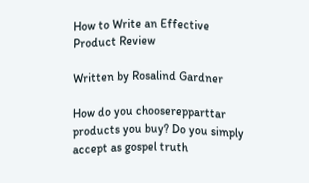How to Write an Effective Product Review

Written by Rosalind Gardner

How do you chooserepparttar products you buy? Do you simply accept as gospel truth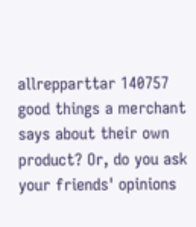allrepparttar 140757 good things a merchant says about their own product? Or, do you ask your friends' opinions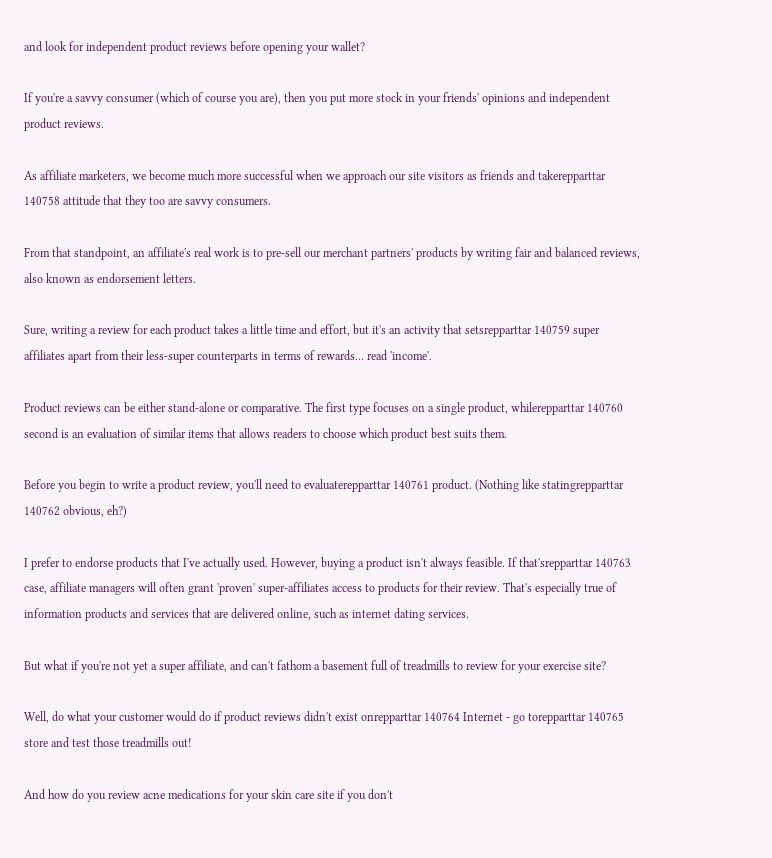and look for independent product reviews before opening your wallet?

If you're a savvy consumer (which of course you are), then you put more stock in your friends' opinions and independent product reviews.

As affiliate marketers, we become much more successful when we approach our site visitors as friends and takerepparttar 140758 attitude that they too are savvy consumers.

From that standpoint, an affiliate's real work is to pre-sell our merchant partners' products by writing fair and balanced reviews, also known as endorsement letters.

Sure, writing a review for each product takes a little time and effort, but it's an activity that setsrepparttar 140759 super affiliates apart from their less-super counterparts in terms of rewards... read 'income'.

Product reviews can be either stand-alone or comparative. The first type focuses on a single product, whilerepparttar 140760 second is an evaluation of similar items that allows readers to choose which product best suits them.

Before you begin to write a product review, you'll need to evaluaterepparttar 140761 product. (Nothing like statingrepparttar 140762 obvious, eh?)

I prefer to endorse products that I've actually used. However, buying a product isn't always feasible. If that'srepparttar 140763 case, affiliate managers will often grant 'proven' super-affiliates access to products for their review. That's especially true of information products and services that are delivered online, such as internet dating services.

But what if you're not yet a super affiliate, and can't fathom a basement full of treadmills to review for your exercise site?

Well, do what your customer would do if product reviews didn't exist onrepparttar 140764 Internet - go torepparttar 140765 store and test those treadmills out!

And how do you review acne medications for your skin care site if you don't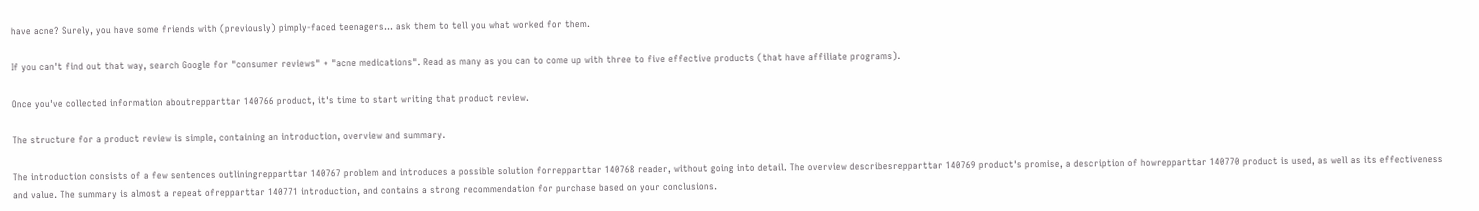have acne? Surely, you have some friends with (previously) pimply-faced teenagers... ask them to tell you what worked for them.

If you can't find out that way, search Google for "consumer reviews" + "acne medications". Read as many as you can to come up with three to five effective products (that have affiliate programs).

Once you've collected information aboutrepparttar 140766 product, it's time to start writing that product review.

The structure for a product review is simple, containing an introduction, overview and summary.

The introduction consists of a few sentences outliningrepparttar 140767 problem and introduces a possible solution forrepparttar 140768 reader, without going into detail. The overview describesrepparttar 140769 product's promise, a description of howrepparttar 140770 product is used, as well as its effectiveness and value. The summary is almost a repeat ofrepparttar 140771 introduction, and contains a strong recommendation for purchase based on your conclusions.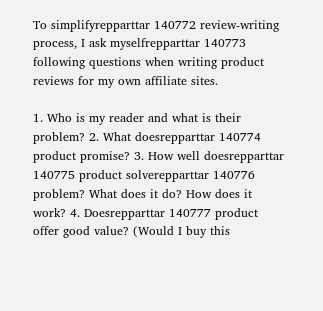To simplifyrepparttar 140772 review-writing process, I ask myselfrepparttar 140773 following questions when writing product reviews for my own affiliate sites.

1. Who is my reader and what is their problem? 2. What doesrepparttar 140774 product promise? 3. How well doesrepparttar 140775 product solverepparttar 140776 problem? What does it do? How does it work? 4. Doesrepparttar 140777 product offer good value? (Would I buy this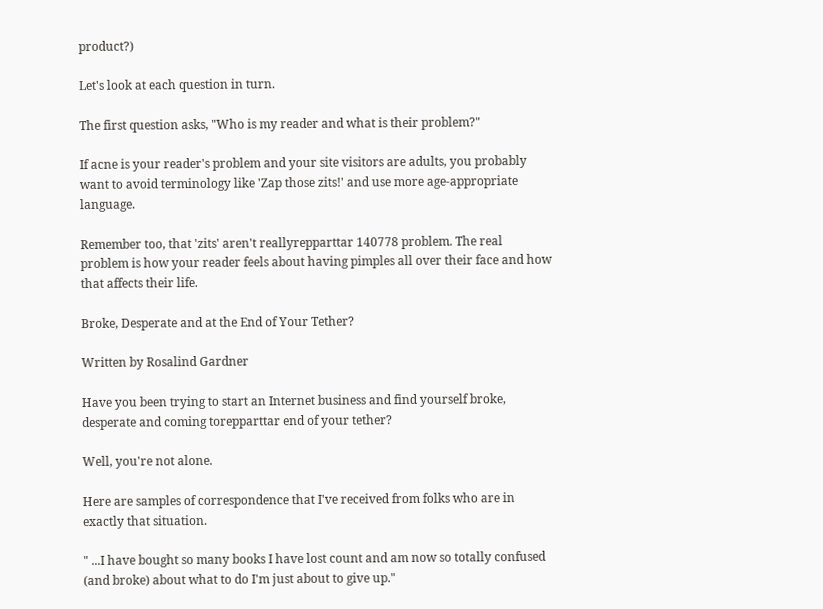product?)

Let's look at each question in turn.

The first question asks, "Who is my reader and what is their problem?"

If acne is your reader's problem and your site visitors are adults, you probably want to avoid terminology like 'Zap those zits!' and use more age-appropriate language.

Remember too, that 'zits' aren't reallyrepparttar 140778 problem. The real problem is how your reader feels about having pimples all over their face and how that affects their life.

Broke, Desperate and at the End of Your Tether?

Written by Rosalind Gardner

Have you been trying to start an Internet business and find yourself broke, desperate and coming torepparttar end of your tether?

Well, you're not alone.

Here are samples of correspondence that I've received from folks who are in exactly that situation.

" ...I have bought so many books I have lost count and am now so totally confused (and broke) about what to do I'm just about to give up."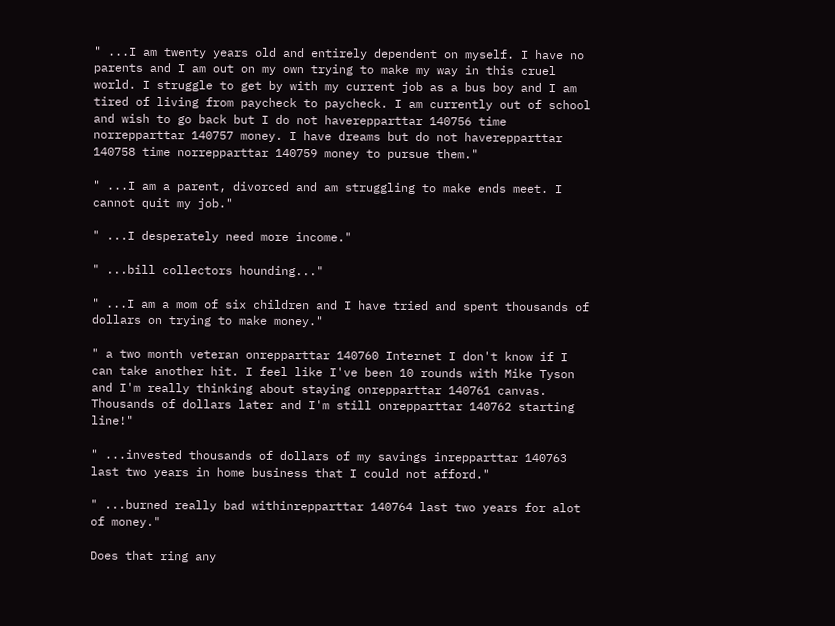" ...I am twenty years old and entirely dependent on myself. I have no parents and I am out on my own trying to make my way in this cruel world. I struggle to get by with my current job as a bus boy and I am tired of living from paycheck to paycheck. I am currently out of school and wish to go back but I do not haverepparttar 140756 time norrepparttar 140757 money. I have dreams but do not haverepparttar 140758 time norrepparttar 140759 money to pursue them."

" ...I am a parent, divorced and am struggling to make ends meet. I cannot quit my job."

" ...I desperately need more income."

" ...bill collectors hounding..."

" ...I am a mom of six children and I have tried and spent thousands of dollars on trying to make money."

" a two month veteran onrepparttar 140760 Internet I don't know if I can take another hit. I feel like I've been 10 rounds with Mike Tyson and I'm really thinking about staying onrepparttar 140761 canvas. Thousands of dollars later and I'm still onrepparttar 140762 starting line!"

" ...invested thousands of dollars of my savings inrepparttar 140763 last two years in home business that I could not afford."

" ...burned really bad withinrepparttar 140764 last two years for alot of money."

Does that ring any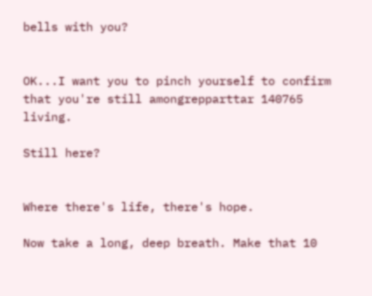bells with you?


OK...I want you to pinch yourself to confirm that you're still amongrepparttar 140765 living.

Still here?


Where there's life, there's hope.

Now take a long, deep breath. Make that 10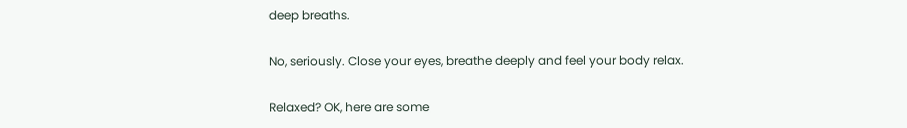deep breaths.

No, seriously. Close your eyes, breathe deeply and feel your body relax.

Relaxed? OK, here are some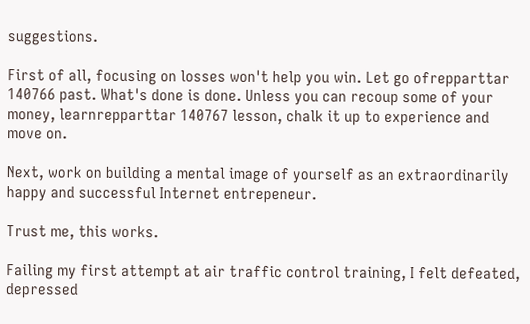suggestions.

First of all, focusing on losses won't help you win. Let go ofrepparttar 140766 past. What's done is done. Unless you can recoup some of your money, learnrepparttar 140767 lesson, chalk it up to experience and move on.

Next, work on building a mental image of yourself as an extraordinarily happy and successful Internet entrepeneur.

Trust me, this works.

Failing my first attempt at air traffic control training, I felt defeated, depressed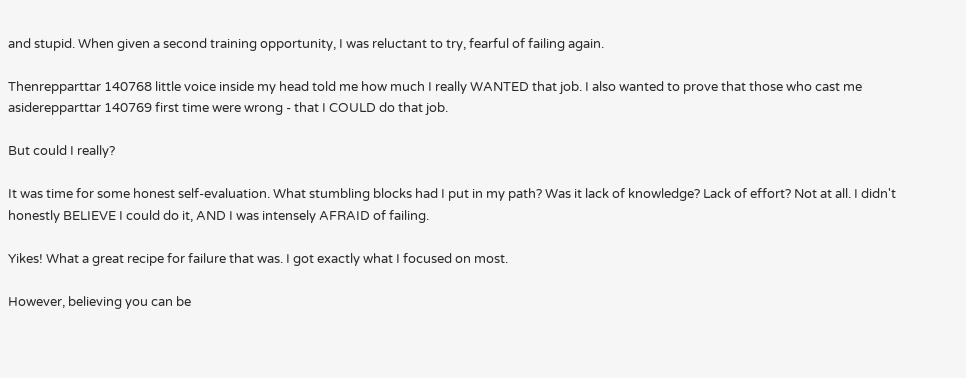and stupid. When given a second training opportunity, I was reluctant to try, fearful of failing again.

Thenrepparttar 140768 little voice inside my head told me how much I really WANTED that job. I also wanted to prove that those who cast me asiderepparttar 140769 first time were wrong - that I COULD do that job.

But could I really?

It was time for some honest self-evaluation. What stumbling blocks had I put in my path? Was it lack of knowledge? Lack of effort? Not at all. I didn't honestly BELIEVE I could do it, AND I was intensely AFRAID of failing.

Yikes! What a great recipe for failure that was. I got exactly what I focused on most.

However, believing you can be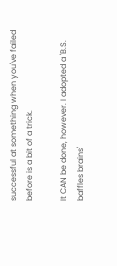successful at something when you've failed before is a bit of a trick.

It CAN be done, however. I adopted a 'B.S. baffles brains'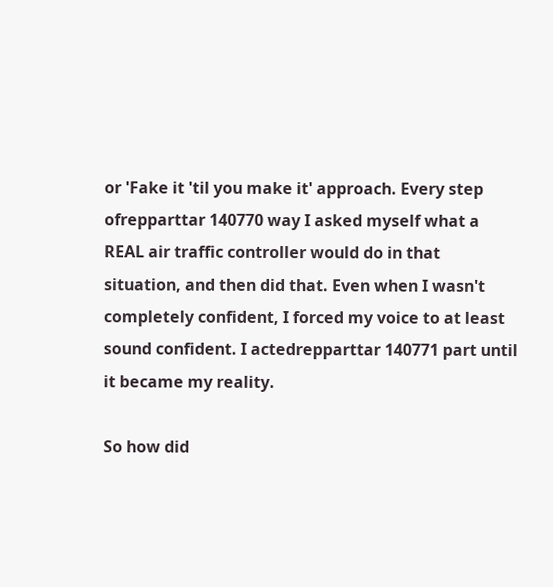or 'Fake it 'til you make it' approach. Every step ofrepparttar 140770 way I asked myself what a REAL air traffic controller would do in that situation, and then did that. Even when I wasn't completely confident, I forced my voice to at least sound confident. I actedrepparttar 140771 part until it became my reality.

So how did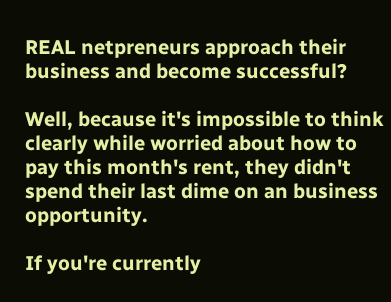REAL netpreneurs approach their business and become successful?

Well, because it's impossible to think clearly while worried about how to pay this month's rent, they didn't spend their last dime on an business opportunity.

If you're currently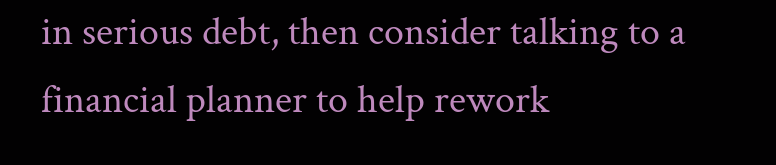in serious debt, then consider talking to a financial planner to help rework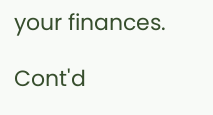your finances.

Cont'd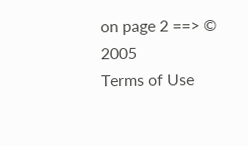on page 2 ==> © 2005
Terms of Use